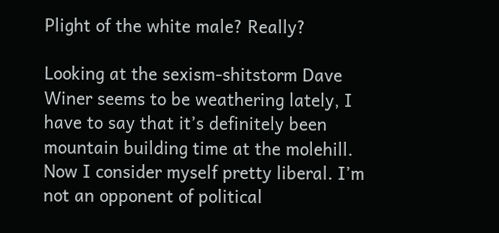Plight of the white male? Really?

Looking at the sexism-shitstorm Dave Winer seems to be weathering lately, I have to say that it’s definitely been mountain building time at the molehill. Now I consider myself pretty liberal. I’m not an opponent of political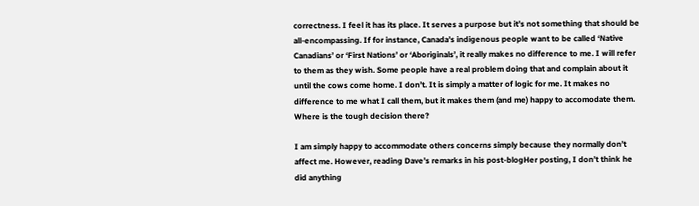correctness. I feel it has its place. It serves a purpose but it’s not something that should be all-encompassing. If for instance, Canada’s indigenous people want to be called ‘Native Canadians’ or ‘First Nations’ or ‘Aboriginals’, it really makes no difference to me. I will refer to them as they wish. Some people have a real problem doing that and complain about it until the cows come home. I don’t. It is simply a matter of logic for me. It makes no difference to me what I call them, but it makes them (and me) happy to accomodate them. Where is the tough decision there?

I am simply happy to accommodate others concerns simply because they normally don’t affect me. However, reading Dave’s remarks in his post-blogHer posting, I don’t think he did anything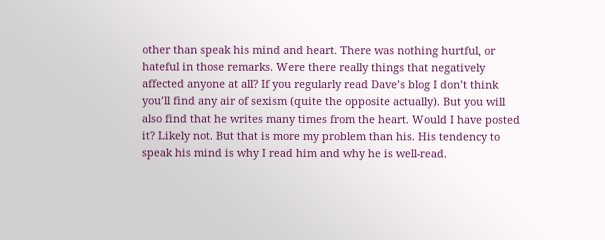other than speak his mind and heart. There was nothing hurtful, or hateful in those remarks. Were there really things that negatively affected anyone at all? If you regularly read Dave’s blog I don’t think you’ll find any air of sexism (quite the opposite actually). But you will also find that he writes many times from the heart. Would I have posted it? Likely not. But that is more my problem than his. His tendency to speak his mind is why I read him and why he is well-read.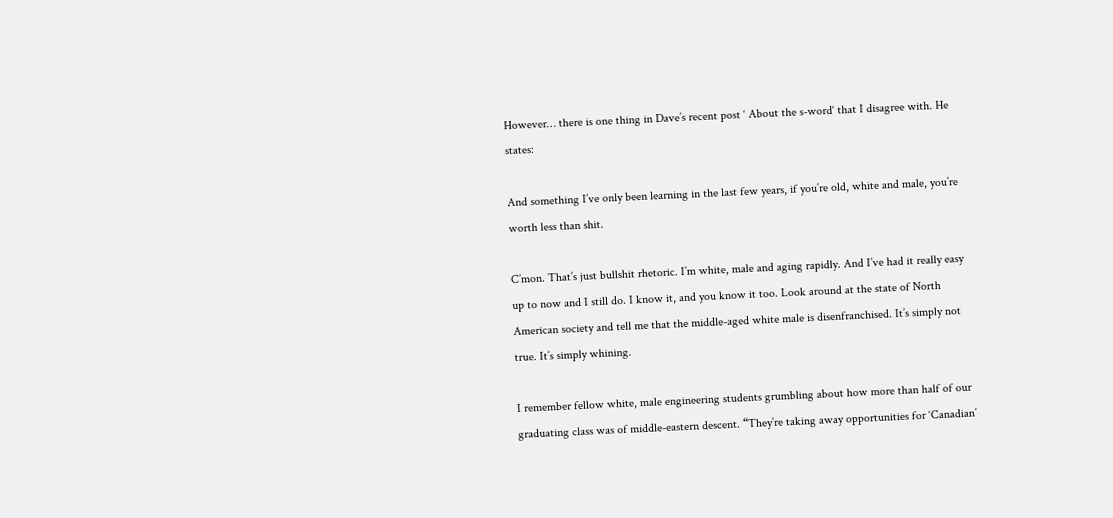However… there is one thing in Dave’s recent post ‘ About the s-word‘ that I disagree with. He states:

And something I’ve only been learning in the last few years, if you’re old, white and male, you’re worth less than shit.

C’mon. That’s just bullshit rhetoric. I’m white, male and aging rapidly. And I’ve had it really easy up to now and I still do. I know it, and you know it too. Look around at the state of North American society and tell me that the middle-aged white male is disenfranchised. It’s simply not true. It’s simply whining.

I remember fellow white, male engineering students grumbling about how more than half of our graduating class was of middle-eastern descent. “They’re taking away opportunities for ‘Canadian’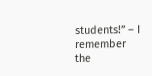students!” – I remember the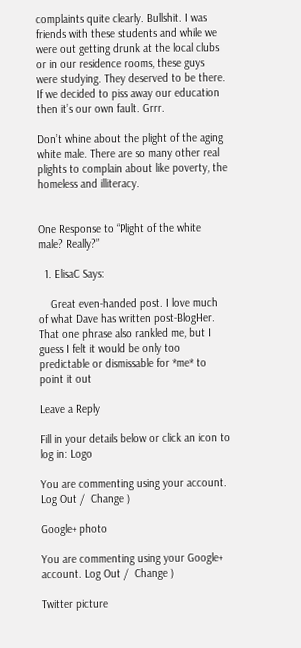complaints quite clearly. Bullshit. I was friends with these students and while we were out getting drunk at the local clubs or in our residence rooms, these guys were studying. They deserved to be there. If we decided to piss away our education then it’s our own fault. Grrr.

Don’t whine about the plight of the aging white male. There are so many other real plights to complain about like poverty, the homeless and illiteracy.


One Response to “Plight of the white male? Really?”

  1. ElisaC Says:

    Great even-handed post. I love much of what Dave has written post-BlogHer. That one phrase also rankled me, but I guess I felt it would be only too predictable or dismissable for *me* to point it out

Leave a Reply

Fill in your details below or click an icon to log in: Logo

You are commenting using your account. Log Out /  Change )

Google+ photo

You are commenting using your Google+ account. Log Out /  Change )

Twitter picture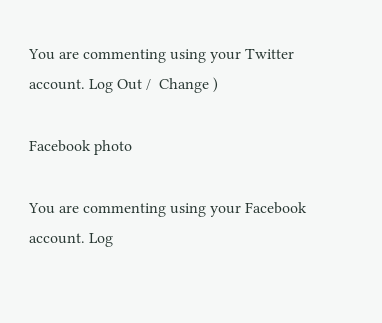You are commenting using your Twitter account. Log Out /  Change )

Facebook photo

You are commenting using your Facebook account. Log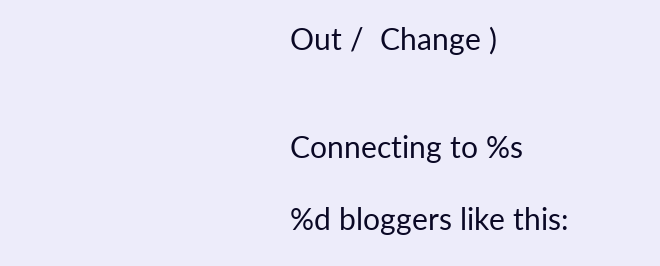Out /  Change )


Connecting to %s

%d bloggers like this: